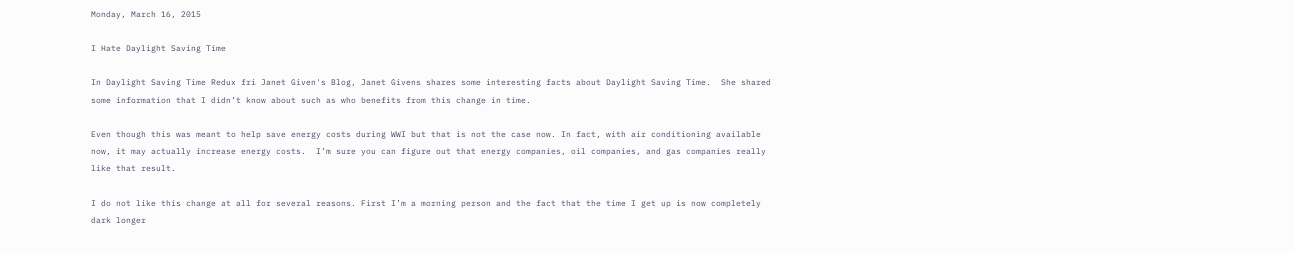Monday, March 16, 2015

I Hate Daylight Saving Time

In Daylight Saving Time Redux fri Janet Given's Blog, Janet Givens shares some interesting facts about Daylight Saving Time.  She shared some information that I didn’t know about such as who benefits from this change in time.

Even though this was meant to help save energy costs during WWI but that is not the case now. In fact, with air conditioning available now, it may actually increase energy costs.  I’m sure you can figure out that energy companies, oil companies, and gas companies really like that result.

I do not like this change at all for several reasons. First I’m a morning person and the fact that the time I get up is now completely dark longer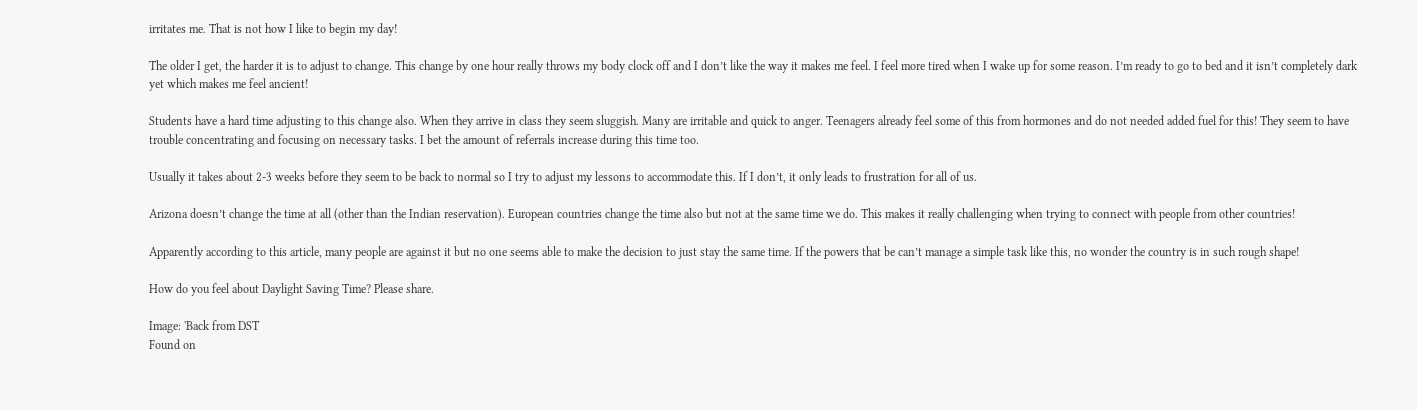irritates me. That is not how I like to begin my day!

The older I get, the harder it is to adjust to change. This change by one hour really throws my body clock off and I don’t like the way it makes me feel. I feel more tired when I wake up for some reason. I’m ready to go to bed and it isn’t completely dark yet which makes me feel ancient!

Students have a hard time adjusting to this change also. When they arrive in class they seem sluggish. Many are irritable and quick to anger. Teenagers already feel some of this from hormones and do not needed added fuel for this! They seem to have trouble concentrating and focusing on necessary tasks. I bet the amount of referrals increase during this time too.

Usually it takes about 2-3 weeks before they seem to be back to normal so I try to adjust my lessons to accommodate this. If I don’t, it only leads to frustration for all of us.

Arizona doesn’t change the time at all (other than the Indian reservation). European countries change the time also but not at the same time we do. This makes it really challenging when trying to connect with people from other countries!

Apparently according to this article, many people are against it but no one seems able to make the decision to just stay the same time. If the powers that be can’t manage a simple task like this, no wonder the country is in such rough shape!

How do you feel about Daylight Saving Time? Please share.

Image: 'Back from DST
Found on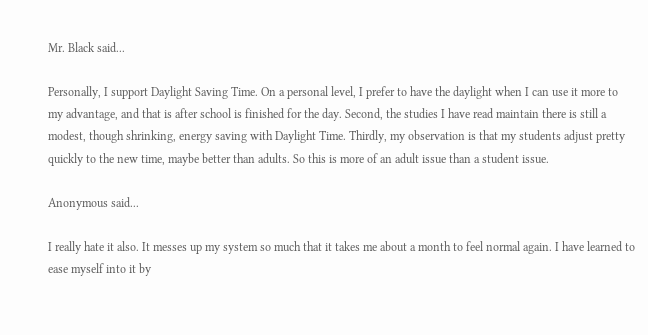Mr. Black said...

Personally, I support Daylight Saving Time. On a personal level, I prefer to have the daylight when I can use it more to my advantage, and that is after school is finished for the day. Second, the studies I have read maintain there is still a modest, though shrinking, energy saving with Daylight Time. Thirdly, my observation is that my students adjust pretty quickly to the new time, maybe better than adults. So this is more of an adult issue than a student issue.

Anonymous said...

I really hate it also. It messes up my system so much that it takes me about a month to feel normal again. I have learned to ease myself into it by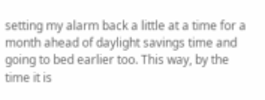setting my alarm back a little at a time for a month ahead of daylight savings time and going to bed earlier too. This way, by the time it is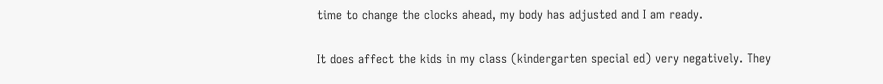time to change the clocks ahead, my body has adjusted and I am ready.

It does affect the kids in my class (kindergarten special ed) very negatively. They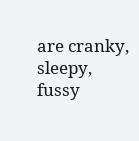are cranky, sleepy, fussy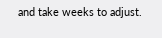and take weeks to adjust.